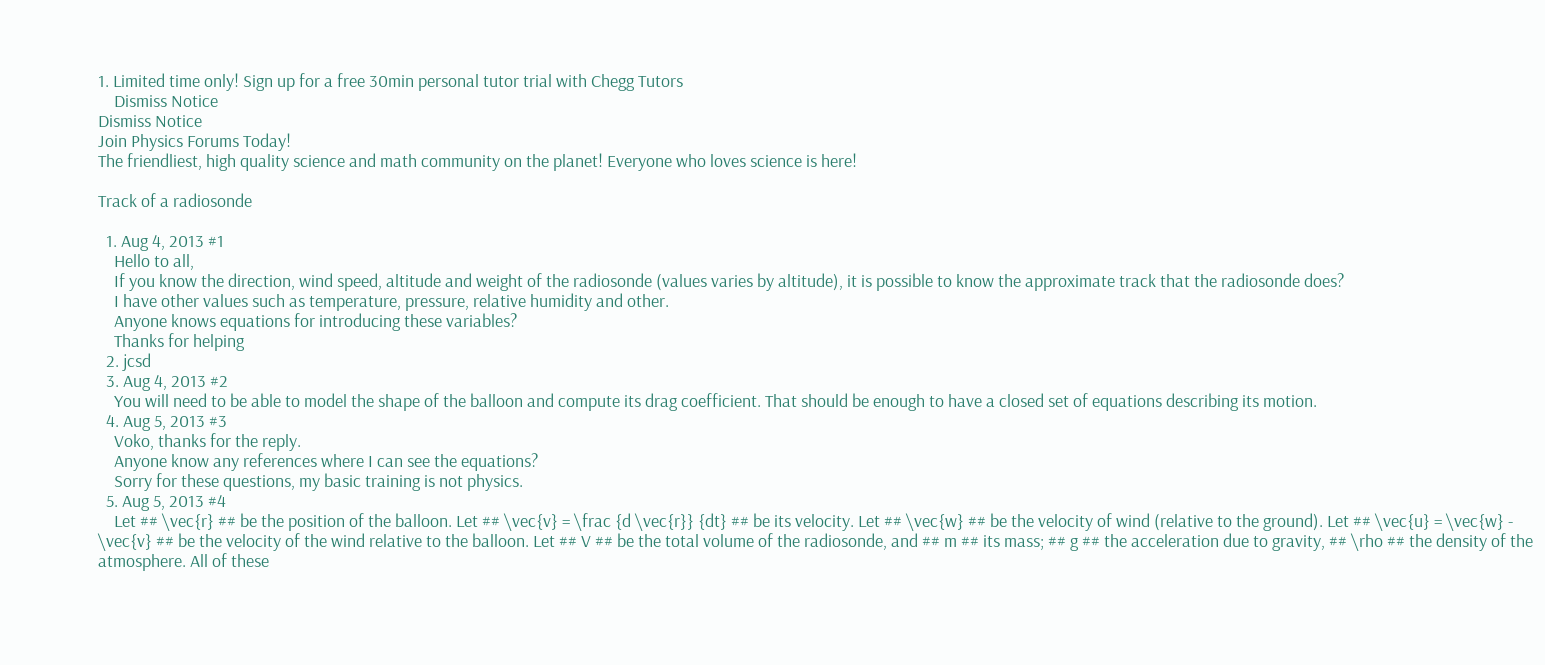1. Limited time only! Sign up for a free 30min personal tutor trial with Chegg Tutors
    Dismiss Notice
Dismiss Notice
Join Physics Forums Today!
The friendliest, high quality science and math community on the planet! Everyone who loves science is here!

Track of a radiosonde

  1. Aug 4, 2013 #1
    Hello to all,
    If you know the direction, wind speed, altitude and weight of the radiosonde (values varies by altitude), it is possible to know the approximate track that the radiosonde does?
    I have other values such as temperature, pressure, relative humidity and other.
    Anyone knows equations for introducing these variables?
    Thanks for helping
  2. jcsd
  3. Aug 4, 2013 #2
    You will need to be able to model the shape of the balloon and compute its drag coefficient. That should be enough to have a closed set of equations describing its motion.
  4. Aug 5, 2013 #3
    Voko, thanks for the reply.
    Anyone know any references where I can see the equations?
    Sorry for these questions, my basic training is not physics.
  5. Aug 5, 2013 #4
    Let ## \vec{r} ## be the position of the balloon. Let ## \vec{v} = \frac {d \vec{r}} {dt} ## be its velocity. Let ## \vec{w} ## be the velocity of wind (relative to the ground). Let ## \vec{u} = \vec{w} - \vec{v} ## be the velocity of the wind relative to the balloon. Let ## V ## be the total volume of the radiosonde, and ## m ## its mass; ## g ## the acceleration due to gravity, ## \rho ## the density of the atmosphere. All of these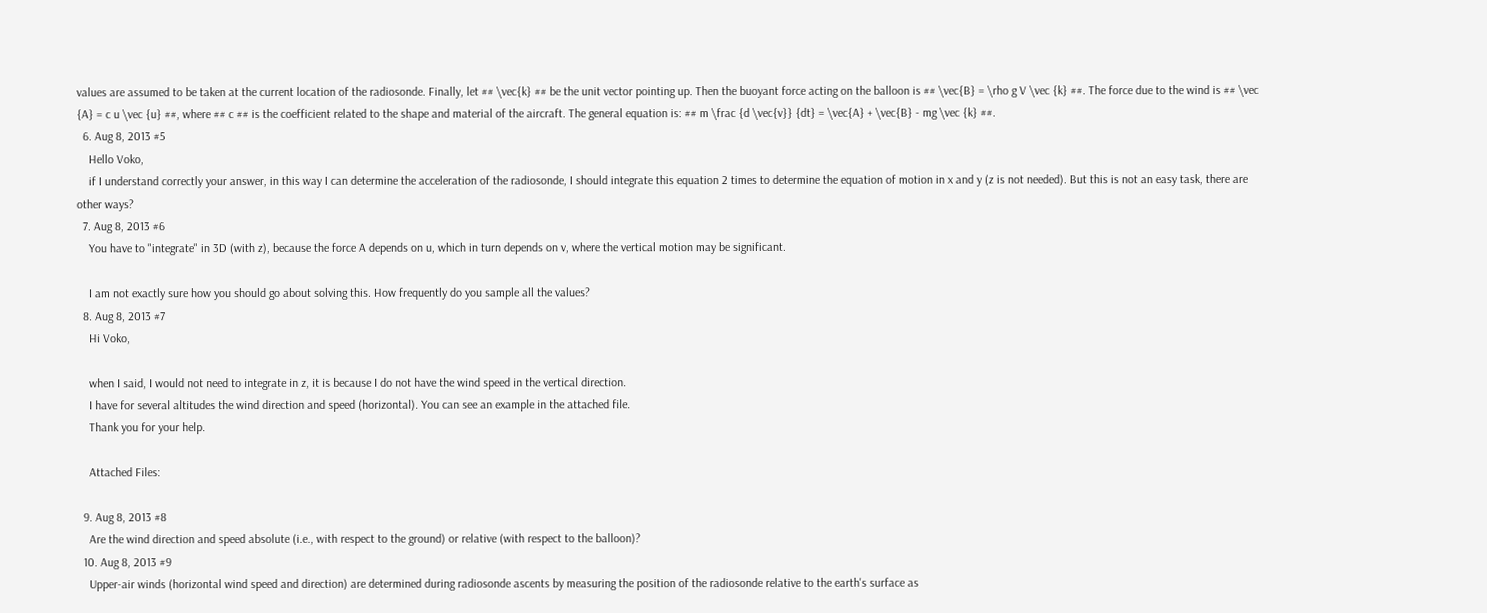values are assumed to be taken at the current location of the radiosonde. Finally, let ## \vec{k} ## be the unit vector pointing up. Then the buoyant force acting on the balloon is ## \vec{B} = \rho g V \vec {k} ##. The force due to the wind is ## \vec {A} = c u \vec {u} ##, where ## c ## is the coefficient related to the shape and material of the aircraft. The general equation is: ## m \frac {d \vec{v}} {dt} = \vec{A} + \vec{B} - mg \vec {k} ##.
  6. Aug 8, 2013 #5
    Hello Voko,
    if I understand correctly your answer, in this way I can determine the acceleration of the radiosonde, I should integrate this equation 2 times to determine the equation of motion in x and y (z is not needed). But this is not an easy task, there are other ways?
  7. Aug 8, 2013 #6
    You have to "integrate" in 3D (with z), because the force A depends on u, which in turn depends on v, where the vertical motion may be significant.

    I am not exactly sure how you should go about solving this. How frequently do you sample all the values?
  8. Aug 8, 2013 #7
    Hi Voko,

    when I said, I would not need to integrate in z, it is because I do not have the wind speed in the vertical direction.
    I have for several altitudes the wind direction and speed (horizontal). You can see an example in the attached file.
    Thank you for your help.

    Attached Files:

  9. Aug 8, 2013 #8
    Are the wind direction and speed absolute (i.e., with respect to the ground) or relative (with respect to the balloon)?
  10. Aug 8, 2013 #9
    Upper-air winds (horizontal wind speed and direction) are determined during radiosonde ascents by measuring the position of the radiosonde relative to the earth's surface as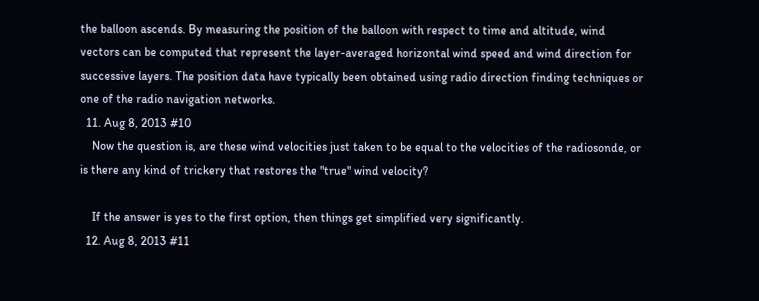the balloon ascends. By measuring the position of the balloon with respect to time and altitude, wind vectors can be computed that represent the layer-averaged horizontal wind speed and wind direction for successive layers. The position data have typically been obtained using radio direction finding techniques or one of the radio navigation networks.
  11. Aug 8, 2013 #10
    Now the question is, are these wind velocities just taken to be equal to the velocities of the radiosonde, or is there any kind of trickery that restores the "true" wind velocity?

    If the answer is yes to the first option, then things get simplified very significantly.
  12. Aug 8, 2013 #11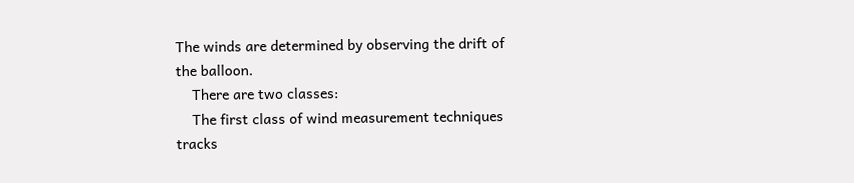The winds are determined by observing the drift of the balloon.
    There are two classes:
    The first class of wind measurement techniques tracks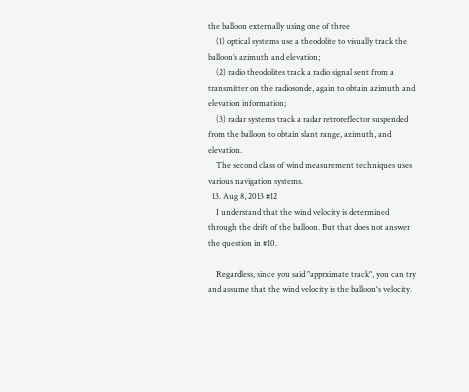the balloon externally using one of three
    (1) optical systems use a theodolite to visually track the balloon’s azimuth and elevation;
    (2) radio theodolites track a radio signal sent from a transmitter on the radiosonde, again to obtain azimuth and elevation information;
    (3) radar systems track a radar retroreflector suspended from the balloon to obtain slant range, azimuth, and elevation.
    The second class of wind measurement techniques uses various navigation systems.
  13. Aug 8, 2013 #12
    I understand that the wind velocity is determined through the drift of the balloon. But that does not answer the question in #10.

    Regardless, since you said "apprximate track", you can try and assume that the wind velocity is the balloon's velocity.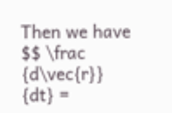Then we have $$ \frac {d\vec{r}} {dt} =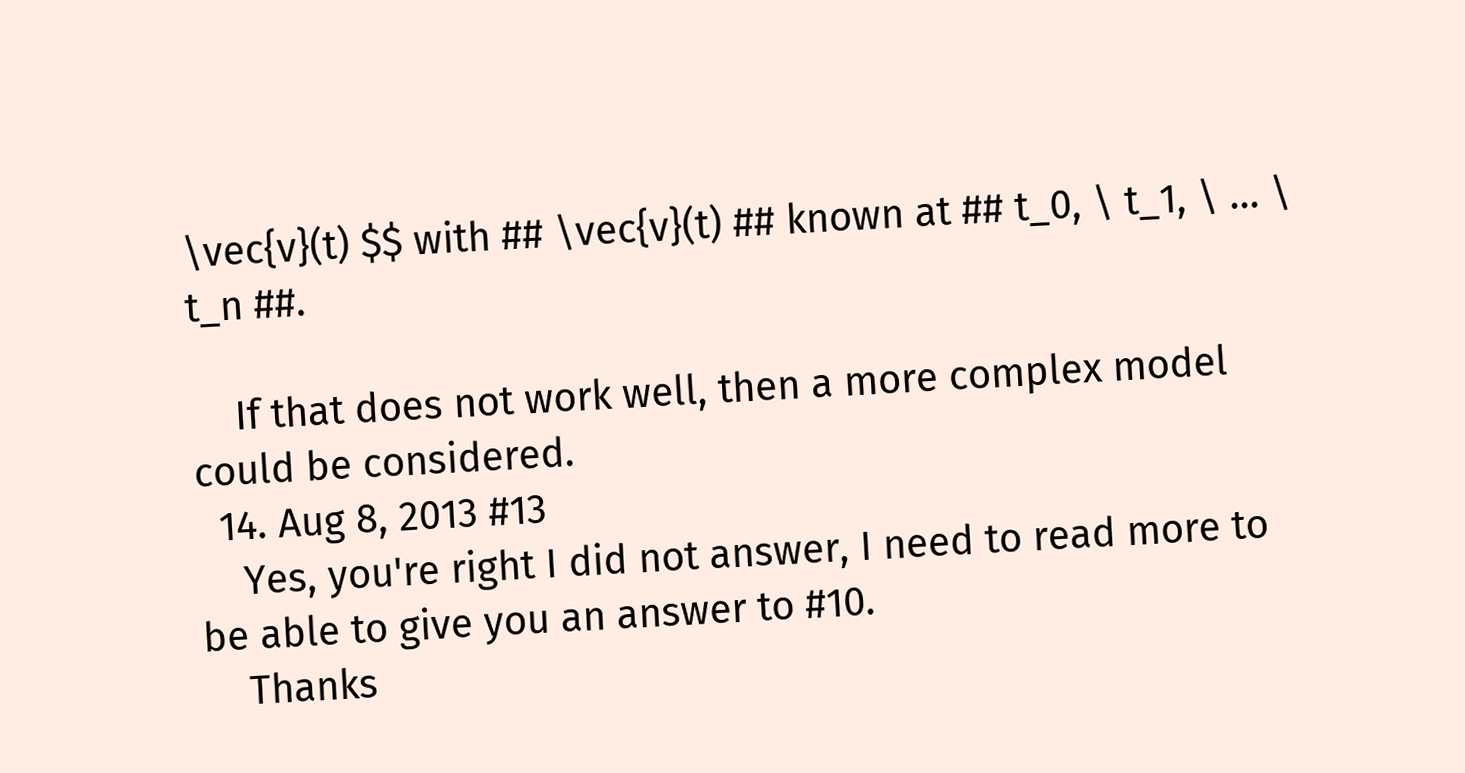\vec{v}(t) $$ with ## \vec{v}(t) ## known at ## t_0, \ t_1, \ ... \ t_n ##.

    If that does not work well, then a more complex model could be considered.
  14. Aug 8, 2013 #13
    Yes, you're right I did not answer, I need to read more to be able to give you an answer to #10.
    Thanks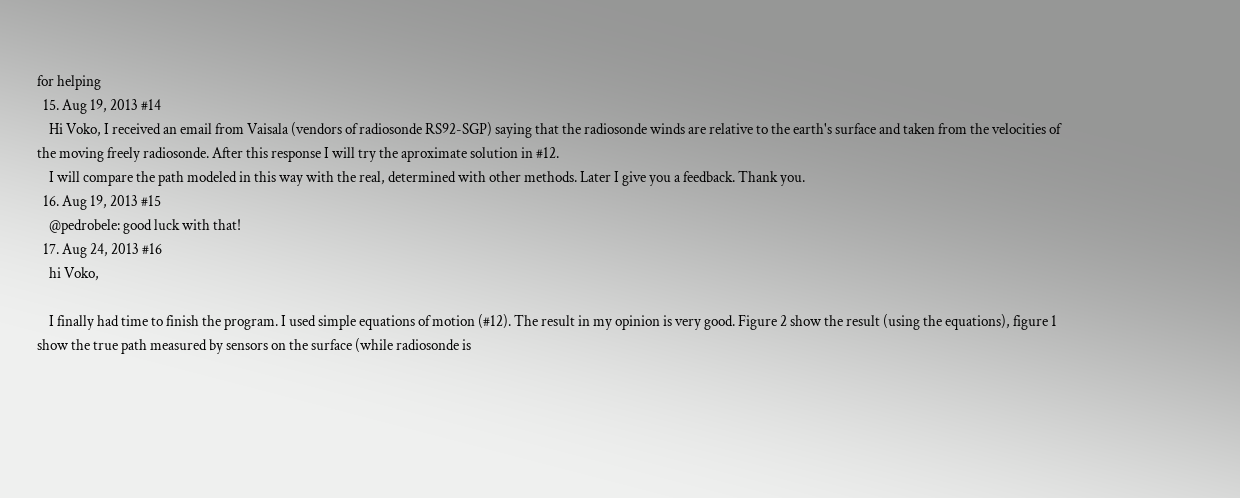for helping
  15. Aug 19, 2013 #14
    Hi Voko, I received an email from Vaisala (vendors of radiosonde RS92-SGP) saying that the radiosonde winds are relative to the earth's surface and taken from the velocities of the moving freely radiosonde. After this response I will try the aproximate solution in #12.
    I will compare the path modeled in this way with the real, determined with other methods. Later I give you a feedback. Thank you.
  16. Aug 19, 2013 #15
    @pedrobele: good luck with that!
  17. Aug 24, 2013 #16
    hi Voko,

    I finally had time to finish the program. I used simple equations of motion (#12). The result in my opinion is very good. Figure 2 show the result (using the equations), figure 1 show the true path measured by sensors on the surface (while radiosonde is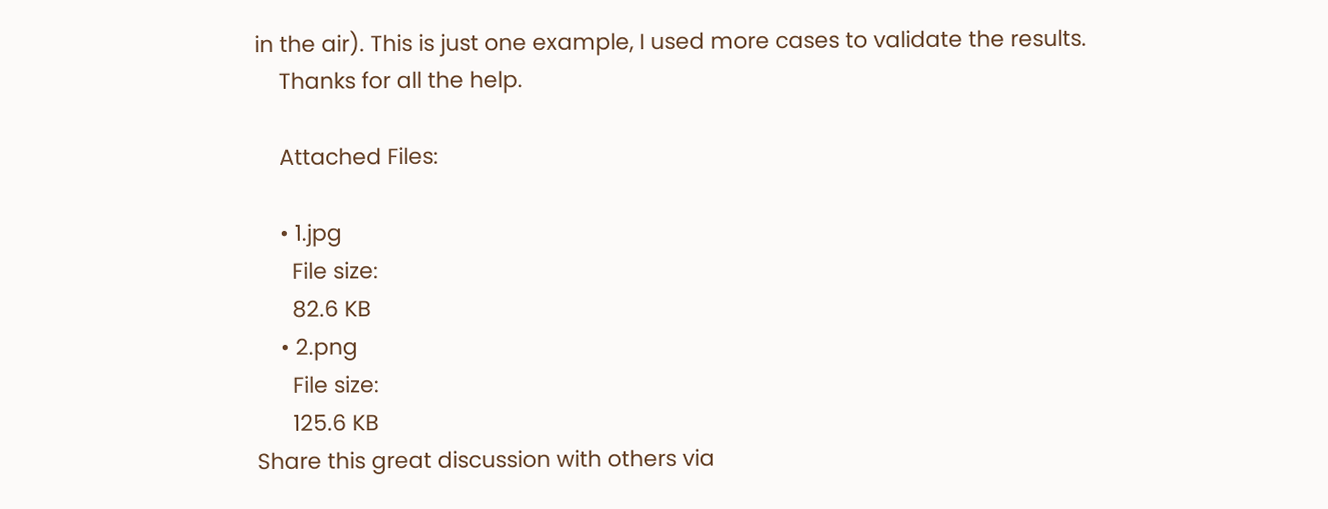in the air). This is just one example, I used more cases to validate the results.
    Thanks for all the help.

    Attached Files:

    • 1.jpg
      File size:
      82.6 KB
    • 2.png
      File size:
      125.6 KB
Share this great discussion with others via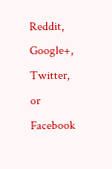Reddit, Google+, Twitter, or Facebook